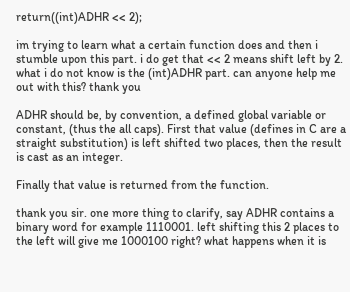return((int)ADHR << 2);

im trying to learn what a certain function does and then i stumble upon this part. i do get that << 2 means shift left by 2. what i do not know is the (int)ADHR part. can anyone help me out with this? thank you

ADHR should be, by convention, a defined global variable or constant, (thus the all caps). First that value (defines in C are a straight substitution) is left shifted two places, then the result is cast as an integer.

Finally that value is returned from the function.

thank you sir. one more thing to clarify, say ADHR contains a binary word for example 1110001. left shifting this 2 places to the left will give me 1000100 right? what happens when it is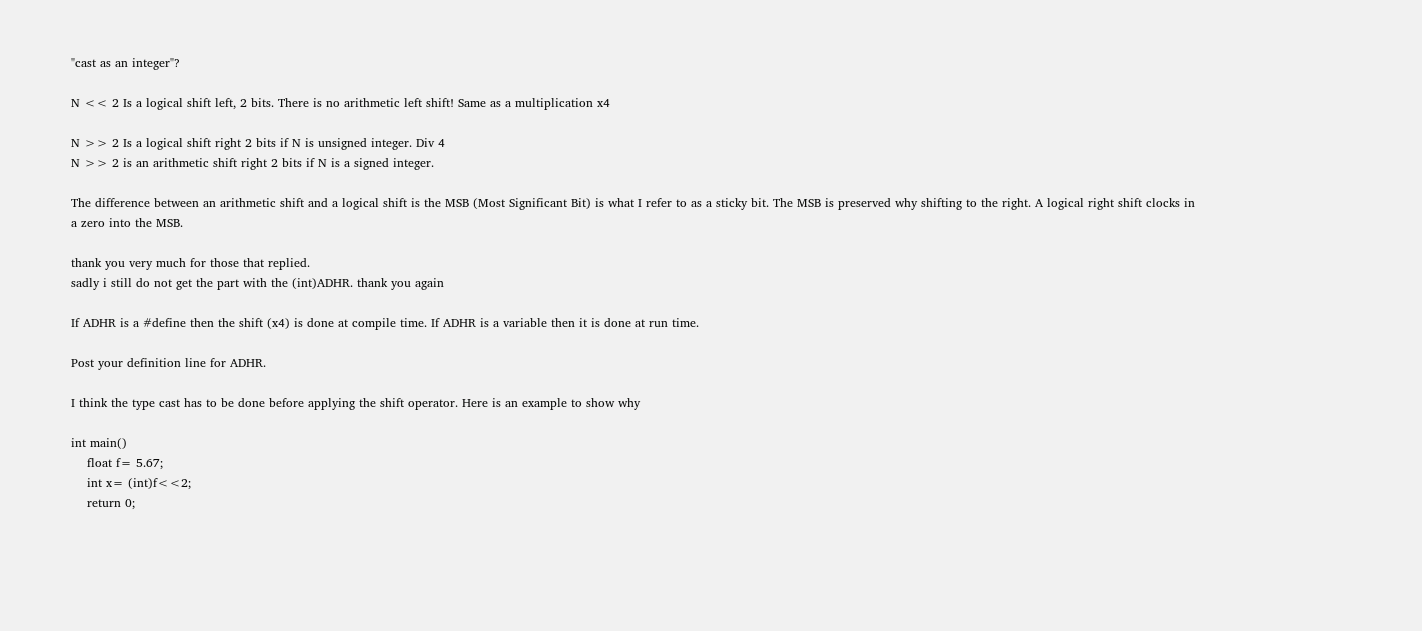"cast as an integer"?

N << 2 Is a logical shift left, 2 bits. There is no arithmetic left shift! Same as a multiplication x4

N >> 2 Is a logical shift right 2 bits if N is unsigned integer. Div 4
N >> 2 is an arithmetic shift right 2 bits if N is a signed integer.

The difference between an arithmetic shift and a logical shift is the MSB (Most Significant Bit) is what I refer to as a sticky bit. The MSB is preserved why shifting to the right. A logical right shift clocks in a zero into the MSB.

thank you very much for those that replied.
sadly i still do not get the part with the (int)ADHR. thank you again

If ADHR is a #define then the shift (x4) is done at compile time. If ADHR is a variable then it is done at run time.

Post your definition line for ADHR.

I think the type cast has to be done before applying the shift operator. Here is an example to show why

int main()
    float f= 5.67;
    int x= (int)f<<2;
    return 0;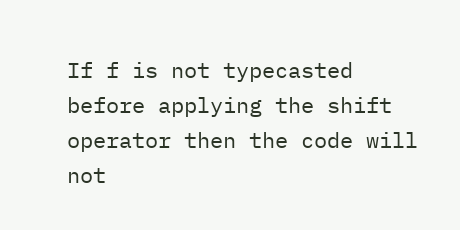If f is not typecasted before applying the shift operator then the code will not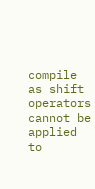compile as shift operators cannot be applied to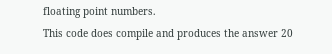floating point numbers.
This code does compile and produces the answer 20